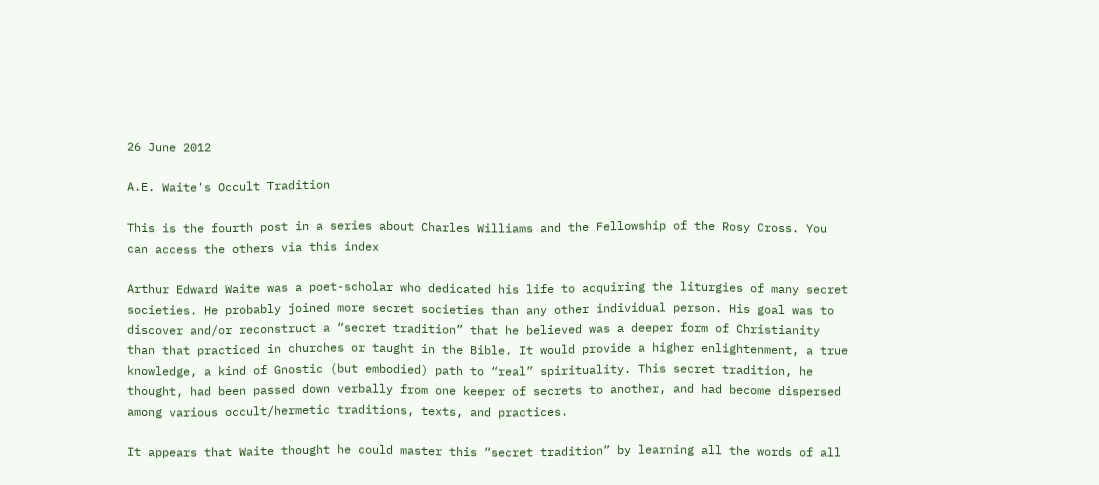26 June 2012

A.E. Waite's Occult Tradition

This is the fourth post in a series about Charles Williams and the Fellowship of the Rosy Cross. You can access the others via this index

Arthur Edward Waite was a poet-scholar who dedicated his life to acquiring the liturgies of many secret societies. He probably joined more secret societies than any other individual person. His goal was to discover and/or reconstruct a “secret tradition” that he believed was a deeper form of Christianity than that practiced in churches or taught in the Bible. It would provide a higher enlightenment, a true knowledge, a kind of Gnostic (but embodied) path to “real” spirituality. This secret tradition, he thought, had been passed down verbally from one keeper of secrets to another, and had become dispersed among various occult/hermetic traditions, texts, and practices.

It appears that Waite thought he could master this “secret tradition” by learning all the words of all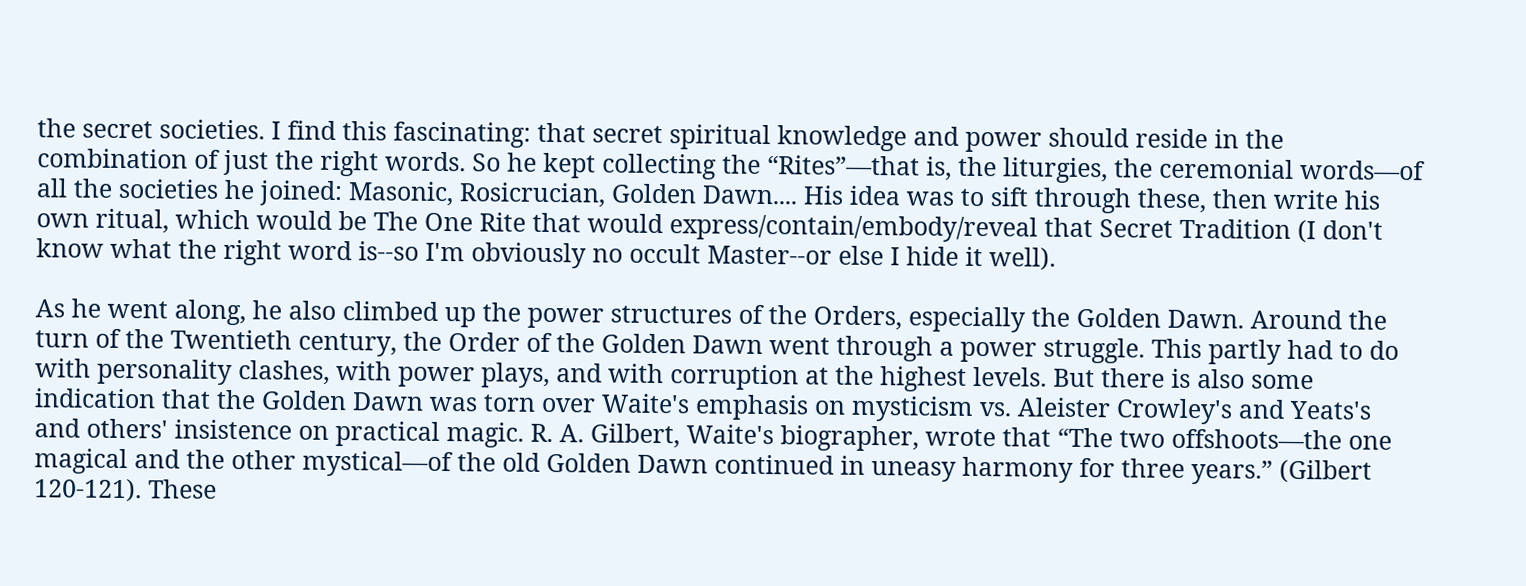the secret societies. I find this fascinating: that secret spiritual knowledge and power should reside in the combination of just the right words. So he kept collecting the “Rites”—that is, the liturgies, the ceremonial words—of all the societies he joined: Masonic, Rosicrucian, Golden Dawn.... His idea was to sift through these, then write his own ritual, which would be The One Rite that would express/contain/embody/reveal that Secret Tradition (I don't know what the right word is--so I'm obviously no occult Master--or else I hide it well).

As he went along, he also climbed up the power structures of the Orders, especially the Golden Dawn. Around the turn of the Twentieth century, the Order of the Golden Dawn went through a power struggle. This partly had to do with personality clashes, with power plays, and with corruption at the highest levels. But there is also some indication that the Golden Dawn was torn over Waite's emphasis on mysticism vs. Aleister Crowley's and Yeats's and others' insistence on practical magic. R. A. Gilbert, Waite's biographer, wrote that “The two offshoots—the one magical and the other mystical—of the old Golden Dawn continued in uneasy harmony for three years.” (Gilbert 120-121). These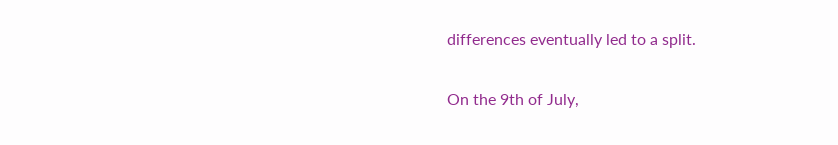differences eventually led to a split.

On the 9th of July,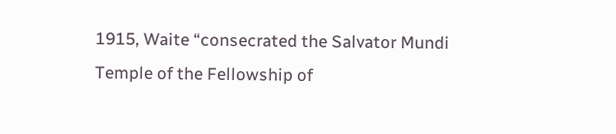1915, Waite “consecrated the Salvator Mundi Temple of the Fellowship of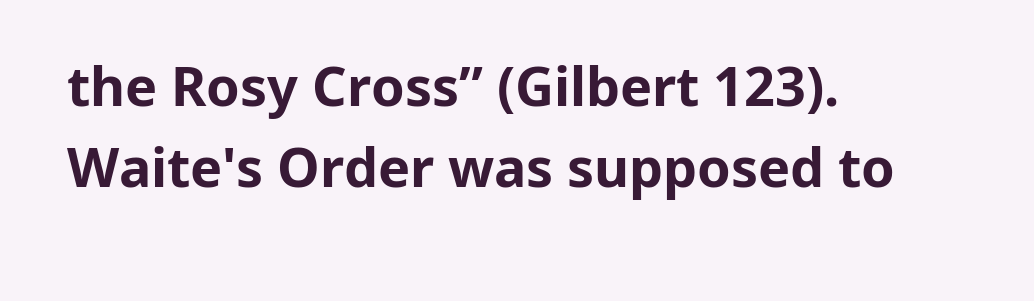the Rosy Cross” (Gilbert 123). Waite's Order was supposed to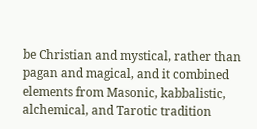be Christian and mystical, rather than pagan and magical, and it combined elements from Masonic, kabbalistic, alchemical, and Tarotic tradition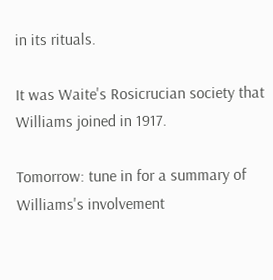in its rituals.

It was Waite's Rosicrucian society that Williams joined in 1917.

Tomorrow: tune in for a summary of Williams's involvement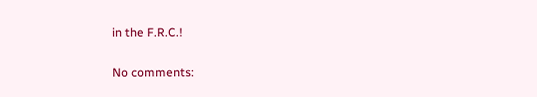in the F.R.C.!

No comments: